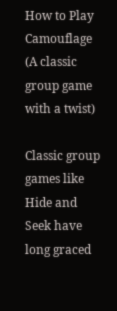How to Play Camouflage (A classic group game with a twist)

Classic group games like Hide and Seek have long graced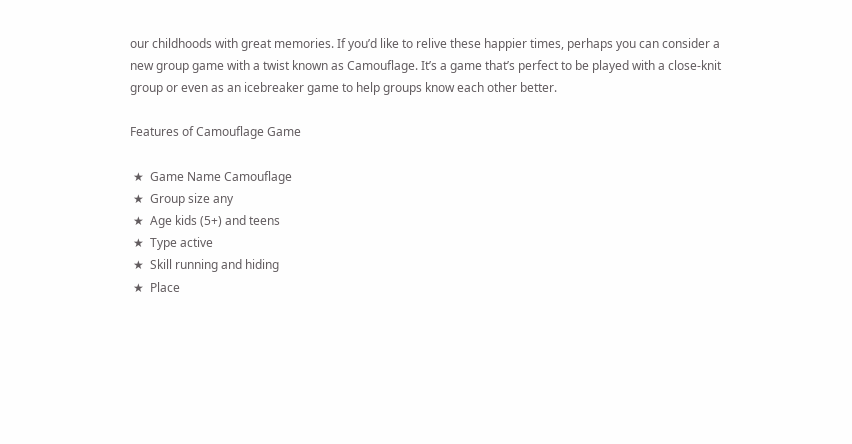our childhoods with great memories. If you’d like to relive these happier times, perhaps you can consider a new group game with a twist known as Camouflage. It’s a game that’s perfect to be played with a close-knit group or even as an icebreaker game to help groups know each other better.

Features of Camouflage Game

 ★  Game Name Camouflage
 ★  Group size any
 ★  Age kids (5+) and teens
 ★  Type active
 ★  Skill running and hiding
 ★  Place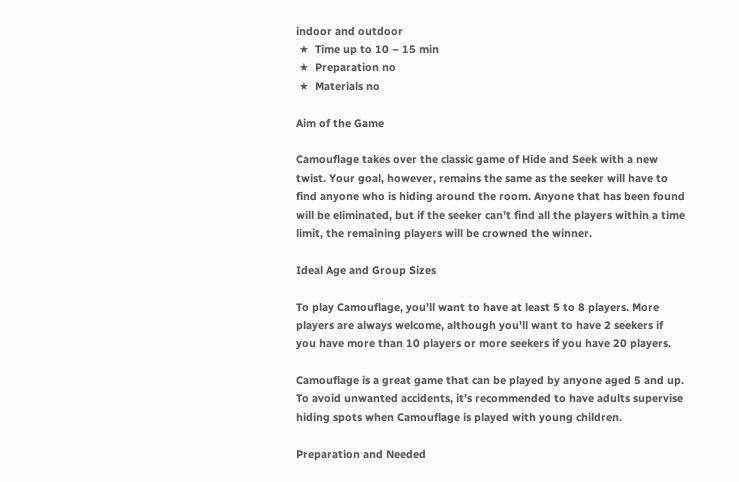indoor and outdoor
 ★  Time up to 10 – 15 min
 ★  Preparation no
 ★  Materials no

Aim of the Game

Camouflage takes over the classic game of Hide and Seek with a new twist. Your goal, however, remains the same as the seeker will have to find anyone who is hiding around the room. Anyone that has been found will be eliminated, but if the seeker can’t find all the players within a time limit, the remaining players will be crowned the winner.

Ideal Age and Group Sizes

To play Camouflage, you’ll want to have at least 5 to 8 players. More players are always welcome, although you’ll want to have 2 seekers if you have more than 10 players or more seekers if you have 20 players.

Camouflage is a great game that can be played by anyone aged 5 and up. To avoid unwanted accidents, it’s recommended to have adults supervise hiding spots when Camouflage is played with young children.

Preparation and Needed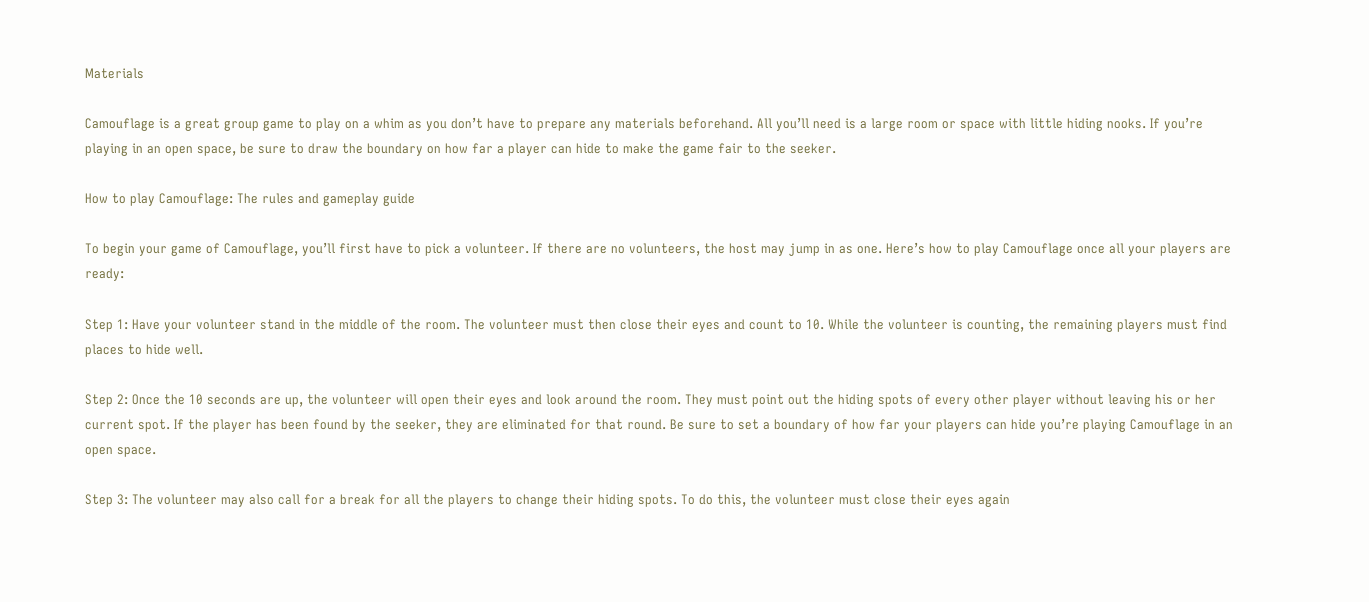Materials

Camouflage is a great group game to play on a whim as you don’t have to prepare any materials beforehand. All you’ll need is a large room or space with little hiding nooks. If you’re playing in an open space, be sure to draw the boundary on how far a player can hide to make the game fair to the seeker.

How to play Camouflage: The rules and gameplay guide

To begin your game of Camouflage, you’ll first have to pick a volunteer. If there are no volunteers, the host may jump in as one. Here’s how to play Camouflage once all your players are ready:

Step 1: Have your volunteer stand in the middle of the room. The volunteer must then close their eyes and count to 10. While the volunteer is counting, the remaining players must find places to hide well.

Step 2: Once the 10 seconds are up, the volunteer will open their eyes and look around the room. They must point out the hiding spots of every other player without leaving his or her current spot. If the player has been found by the seeker, they are eliminated for that round. Be sure to set a boundary of how far your players can hide you’re playing Camouflage in an open space.

Step 3: The volunteer may also call for a break for all the players to change their hiding spots. To do this, the volunteer must close their eyes again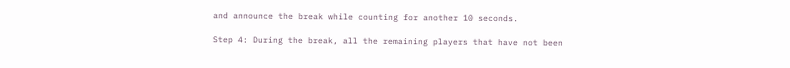and announce the break while counting for another 10 seconds.

Step 4: During the break, all the remaining players that have not been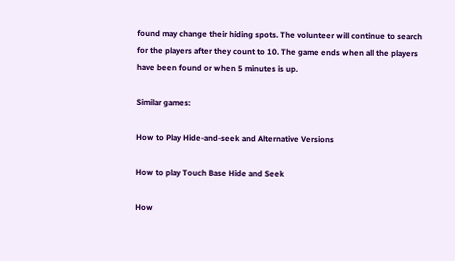found may change their hiding spots. The volunteer will continue to search for the players after they count to 10. The game ends when all the players have been found or when 5 minutes is up.

Similar games:

How to Play Hide-and-seek and Alternative Versions

How to play Touch Base Hide and Seek

How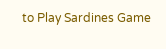to Play Sardines Game